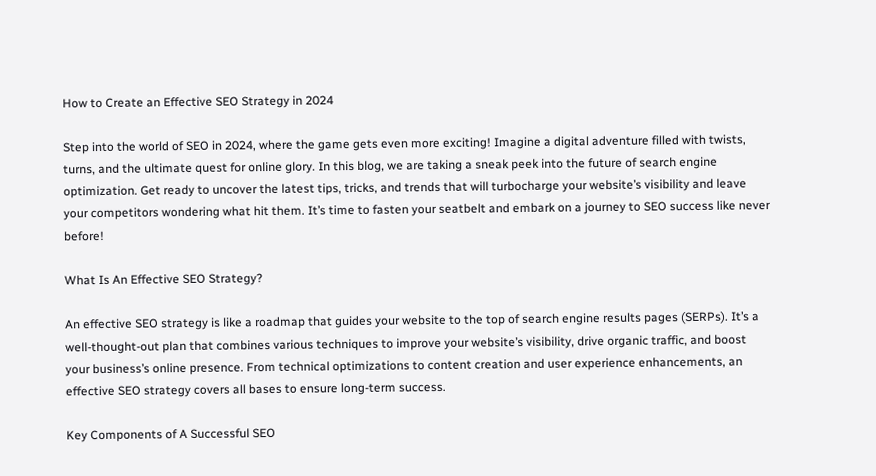How to Create an Effective SEO Strategy in 2024

Step into the world of SEO in 2024, where the game gets even more exciting! Imagine a digital adventure filled with twists, turns, and the ultimate quest for online glory. In this blog, we are taking a sneak peek into the future of search engine optimization. Get ready to uncover the latest tips, tricks, and trends that will turbocharge your website’s visibility and leave your competitors wondering what hit them. It’s time to fasten your seatbelt and embark on a journey to SEO success like never before!

What Is An Effective SEO Strategy?

An effective SEO strategy is like a roadmap that guides your website to the top of search engine results pages (SERPs). It’s a well-thought-out plan that combines various techniques to improve your website’s visibility, drive organic traffic, and boost your business’s online presence. From technical optimizations to content creation and user experience enhancements, an effective SEO strategy covers all bases to ensure long-term success.

Key Components of A Successful SEO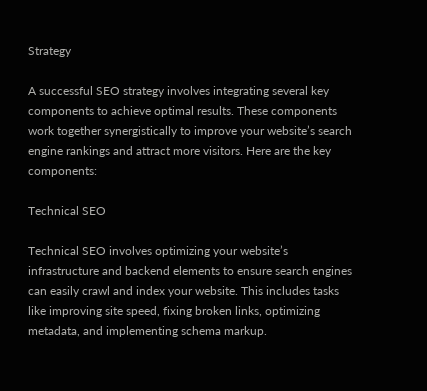Strategy

A successful SEO strategy involves integrating several key components to achieve optimal results. These components work together synergistically to improve your website’s search engine rankings and attract more visitors. Here are the key components:

Technical SEO

Technical SEO involves optimizing your website’s infrastructure and backend elements to ensure search engines can easily crawl and index your website. This includes tasks like improving site speed, fixing broken links, optimizing metadata, and implementing schema markup.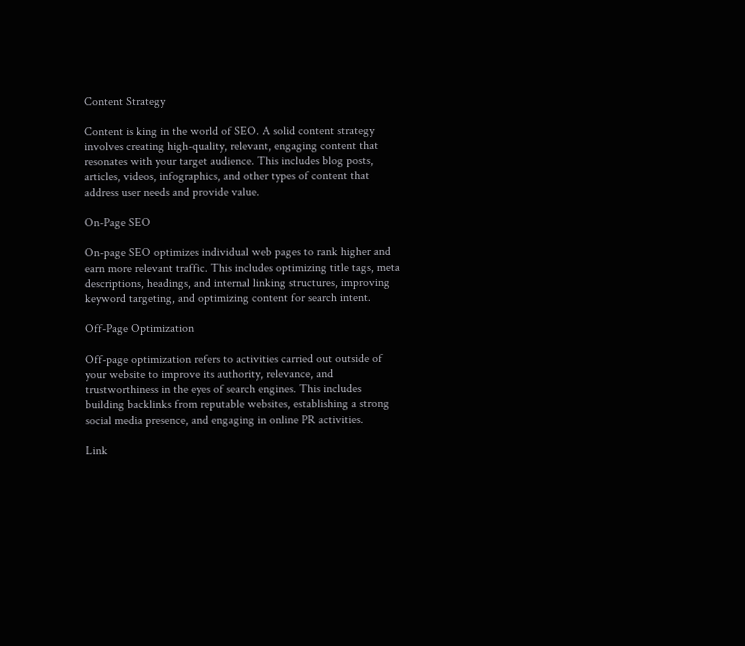Content Strategy

Content is king in the world of SEO. A solid content strategy involves creating high-quality, relevant, engaging content that resonates with your target audience. This includes blog posts, articles, videos, infographics, and other types of content that address user needs and provide value.

On-Page SEO

On-page SEO optimizes individual web pages to rank higher and earn more relevant traffic. This includes optimizing title tags, meta descriptions, headings, and internal linking structures, improving keyword targeting, and optimizing content for search intent.

Off-Page Optimization

Off-page optimization refers to activities carried out outside of your website to improve its authority, relevance, and trustworthiness in the eyes of search engines. This includes building backlinks from reputable websites, establishing a strong social media presence, and engaging in online PR activities.

Link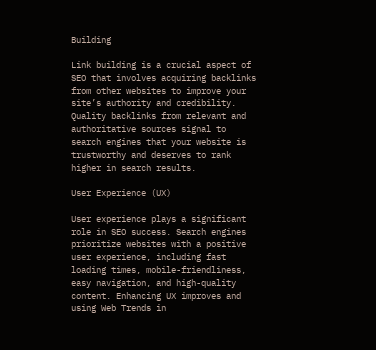Building

Link building is a crucial aspect of SEO that involves acquiring backlinks from other websites to improve your site’s authority and credibility. Quality backlinks from relevant and authoritative sources signal to search engines that your website is trustworthy and deserves to rank higher in search results.

User Experience (UX)

User experience plays a significant role in SEO success. Search engines prioritize websites with a positive user experience, including fast loading times, mobile-friendliness, easy navigation, and high-quality content. Enhancing UX improves and using Web Trends in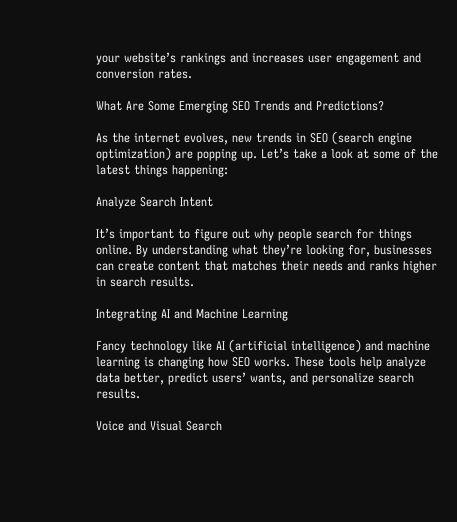your website’s rankings and increases user engagement and conversion rates.

What Are Some Emerging SEO Trends and Predictions?

As the internet evolves, new trends in SEO (search engine optimization) are popping up. Let’s take a look at some of the latest things happening:

Analyze Search Intent

It’s important to figure out why people search for things online. By understanding what they’re looking for, businesses can create content that matches their needs and ranks higher in search results.

Integrating AI and Machine Learning

Fancy technology like AI (artificial intelligence) and machine learning is changing how SEO works. These tools help analyze data better, predict users’ wants, and personalize search results.

Voice and Visual Search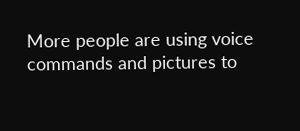More people are using voice commands and pictures to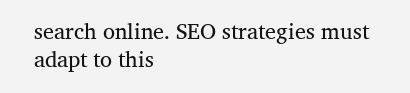search online. SEO strategies must adapt to this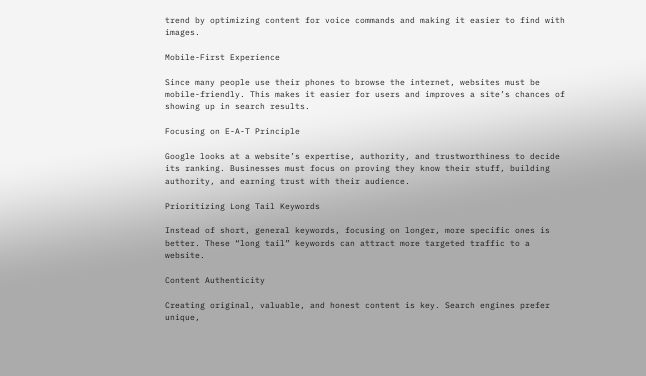trend by optimizing content for voice commands and making it easier to find with images.

Mobile-First Experience

Since many people use their phones to browse the internet, websites must be mobile-friendly. This makes it easier for users and improves a site’s chances of showing up in search results.

Focusing on E-A-T Principle

Google looks at a website’s expertise, authority, and trustworthiness to decide its ranking. Businesses must focus on proving they know their stuff, building authority, and earning trust with their audience.

Prioritizing Long Tail Keywords

Instead of short, general keywords, focusing on longer, more specific ones is better. These “long tail” keywords can attract more targeted traffic to a website.

Content Authenticity

Creating original, valuable, and honest content is key. Search engines prefer unique,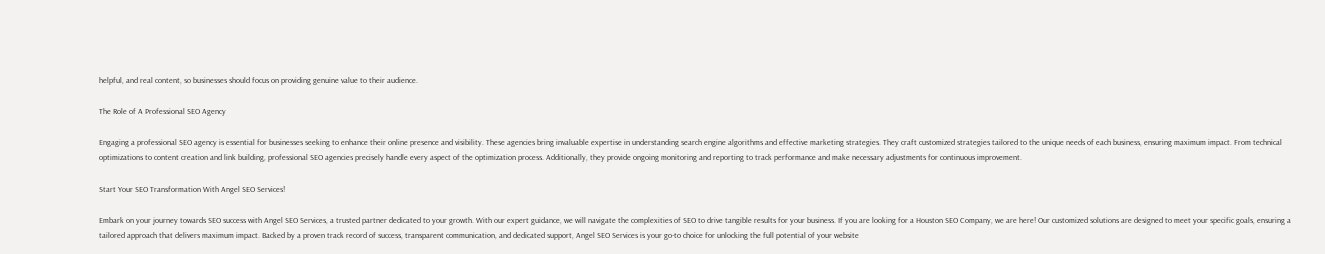helpful, and real content, so businesses should focus on providing genuine value to their audience.

The Role of A Professional SEO Agency

Engaging a professional SEO agency is essential for businesses seeking to enhance their online presence and visibility. These agencies bring invaluable expertise in understanding search engine algorithms and effective marketing strategies. They craft customized strategies tailored to the unique needs of each business, ensuring maximum impact. From technical optimizations to content creation and link building, professional SEO agencies precisely handle every aspect of the optimization process. Additionally, they provide ongoing monitoring and reporting to track performance and make necessary adjustments for continuous improvement.

Start Your SEO Transformation With Angel SEO Services!

Embark on your journey towards SEO success with Angel SEO Services, a trusted partner dedicated to your growth. With our expert guidance, we will navigate the complexities of SEO to drive tangible results for your business. If you are looking for a Houston SEO Company, we are here! Our customized solutions are designed to meet your specific goals, ensuring a tailored approach that delivers maximum impact. Backed by a proven track record of success, transparent communication, and dedicated support, Angel SEO Services is your go-to choice for unlocking the full potential of your website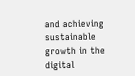and achieving sustainable growth in the digital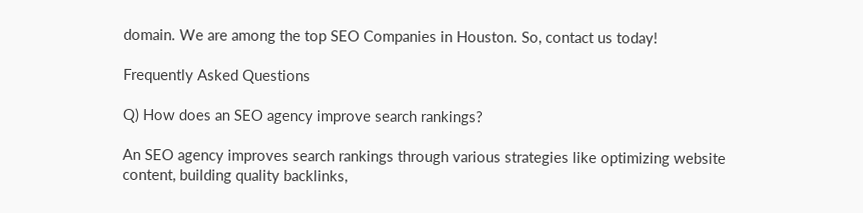domain. We are among the top SEO Companies in Houston. So, contact us today!

Frequently Asked Questions

Q) How does an SEO agency improve search rankings?

An SEO agency improves search rankings through various strategies like optimizing website content, building quality backlinks,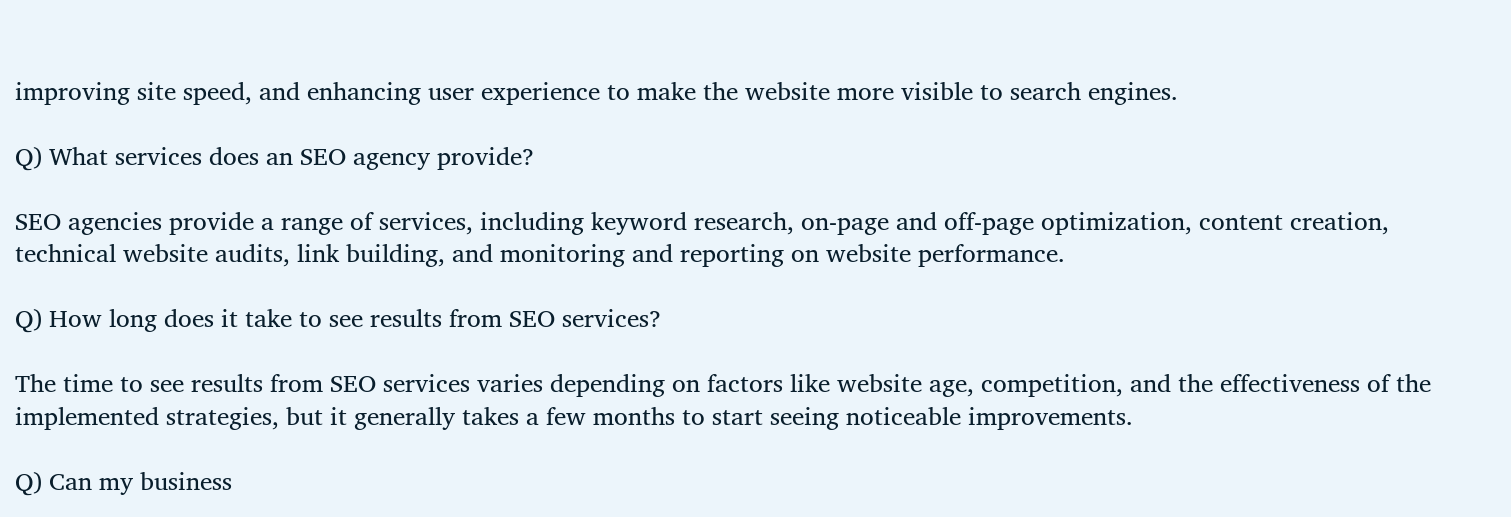improving site speed, and enhancing user experience to make the website more visible to search engines.

Q) What services does an SEO agency provide?

SEO agencies provide a range of services, including keyword research, on-page and off-page optimization, content creation, technical website audits, link building, and monitoring and reporting on website performance.

Q) How long does it take to see results from SEO services?

The time to see results from SEO services varies depending on factors like website age, competition, and the effectiveness of the implemented strategies, but it generally takes a few months to start seeing noticeable improvements.

Q) Can my business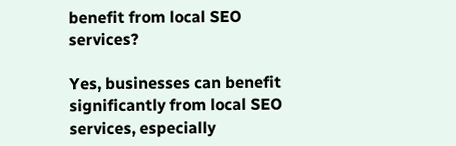benefit from local SEO services?

Yes, businesses can benefit significantly from local SEO services, especially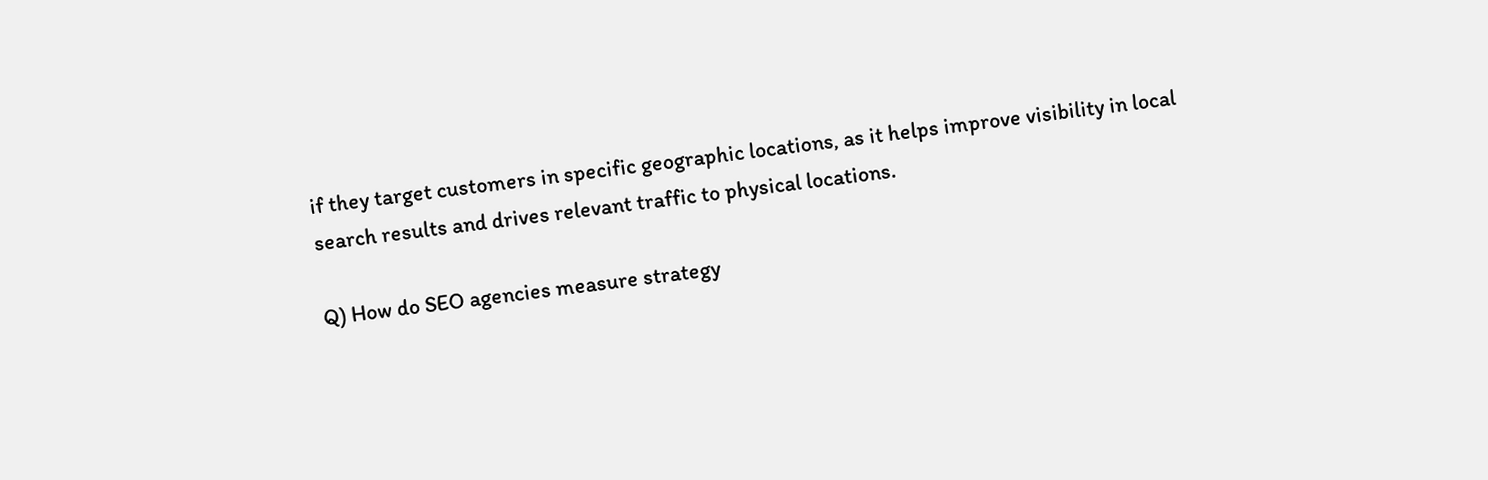if they target customers in specific geographic locations, as it helps improve visibility in local search results and drives relevant traffic to physical locations.

Q) How do SEO agencies measure strategy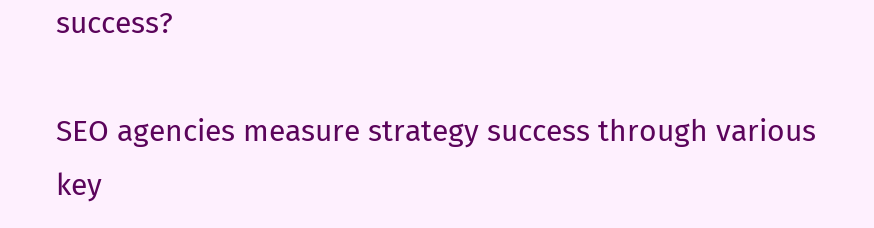success?

SEO agencies measure strategy success through various key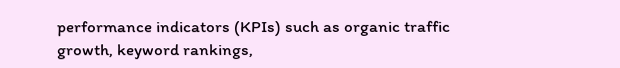performance indicators (KPIs) such as organic traffic growth, keyword rankings,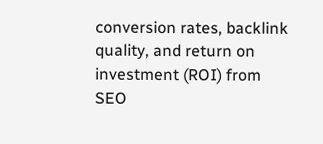conversion rates, backlink quality, and return on investment (ROI) from SEO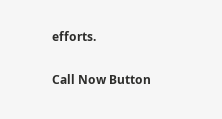efforts.

Call Now Button